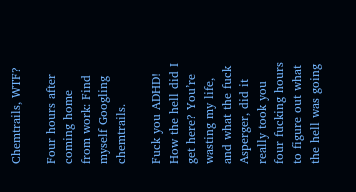Chemtrails, WTF?

Four hours after coming home from work: Find myself Googling chemtrails.

Fuck you ADHD! How the hell did I get here? You’re wasting my life, and what the fuck Asperger, did it really took you four fucking hours to figure out what the hell was going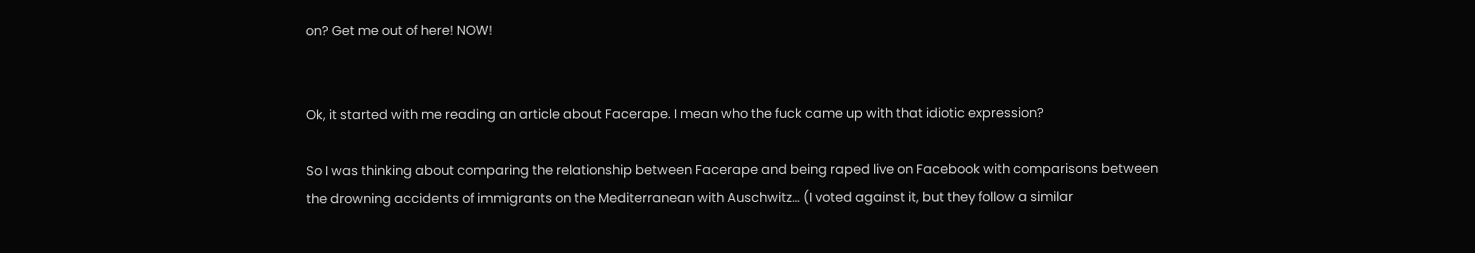on? Get me out of here! NOW!


Ok, it started with me reading an article about Facerape. I mean who the fuck came up with that idiotic expression?

So I was thinking about comparing the relationship between Facerape and being raped live on Facebook with comparisons between the drowning accidents of immigrants on the Mediterranean with Auschwitz… (I voted against it, but they follow a similar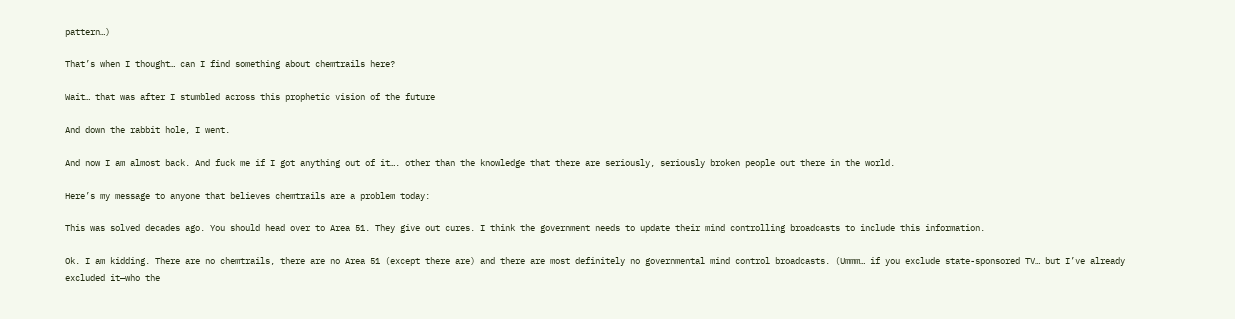pattern…)

That’s when I thought… can I find something about chemtrails here?

Wait… that was after I stumbled across this prophetic vision of the future

And down the rabbit hole, I went.

And now I am almost back. And fuck me if I got anything out of it…. other than the knowledge that there are seriously, seriously broken people out there in the world.

Here’s my message to anyone that believes chemtrails are a problem today:

This was solved decades ago. You should head over to Area 51. They give out cures. I think the government needs to update their mind controlling broadcasts to include this information.

Ok. I am kidding. There are no chemtrails, there are no Area 51 (except there are) and there are most definitely no governmental mind control broadcasts. (Ummm… if you exclude state-sponsored TV… but I’ve already excluded it—who the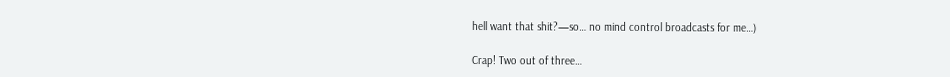hell want that shit?—so… no mind control broadcasts for me…)

Crap! Two out of three…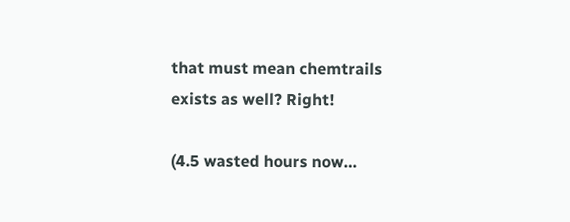that must mean chemtrails exists as well? Right!

(4.5 wasted hours now…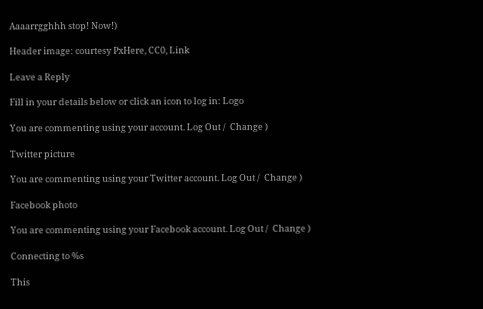Aaaarrgghhh stop! Now!)

Header image: courtesy PxHere, CC0, Link

Leave a Reply

Fill in your details below or click an icon to log in: Logo

You are commenting using your account. Log Out /  Change )

Twitter picture

You are commenting using your Twitter account. Log Out /  Change )

Facebook photo

You are commenting using your Facebook account. Log Out /  Change )

Connecting to %s

This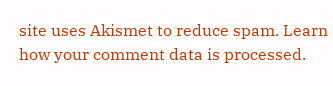site uses Akismet to reduce spam. Learn how your comment data is processed.